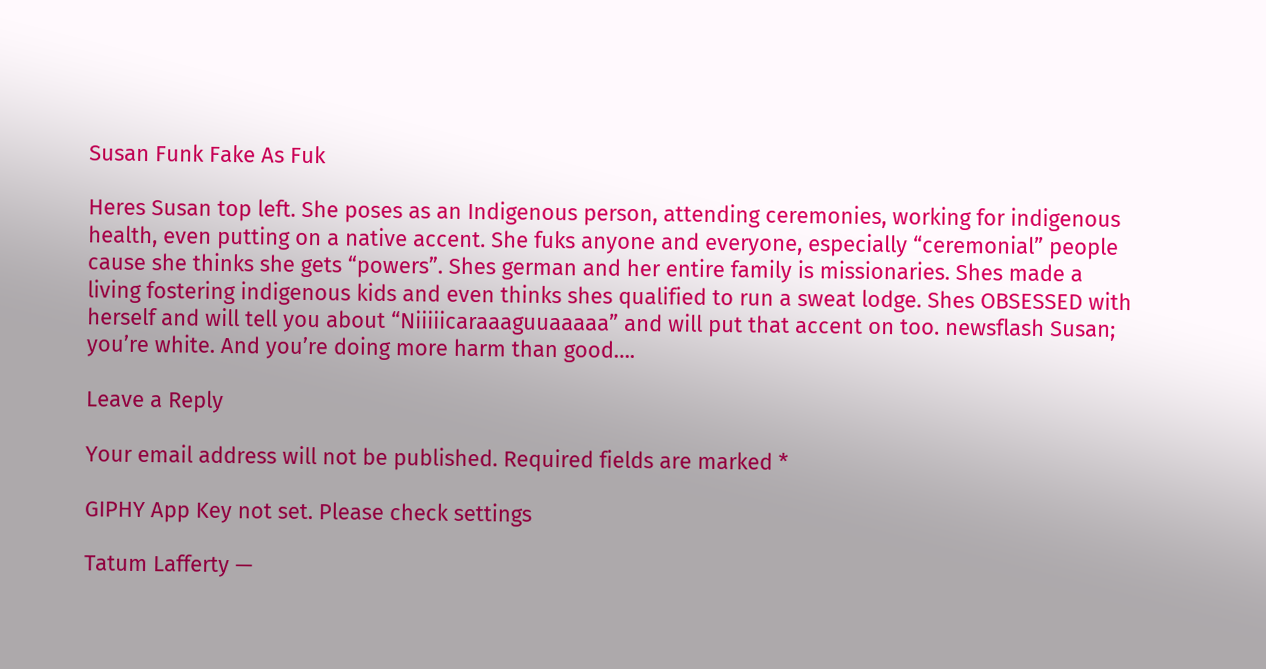Susan Funk Fake As Fuk

Heres Susan top left. She poses as an Indigenous person, attending ceremonies, working for indigenous health, even putting on a native accent. She fuks anyone and everyone, especially “ceremonial” people cause she thinks she gets “powers”. Shes german and her entire family is missionaries. Shes made a living fostering indigenous kids and even thinks shes qualified to run a sweat lodge. Shes OBSESSED with herself and will tell you about “Niiiiicaraaaguuaaaaa” and will put that accent on too. newsflash Susan; you’re white. And you’re doing more harm than good….

Leave a Reply

Your email address will not be published. Required fields are marked *

GIPHY App Key not set. Please check settings

Tatum Lafferty —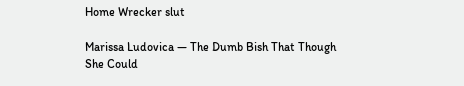Home Wrecker slut

Marissa Ludovica — The Dumb Bish That Though She Could